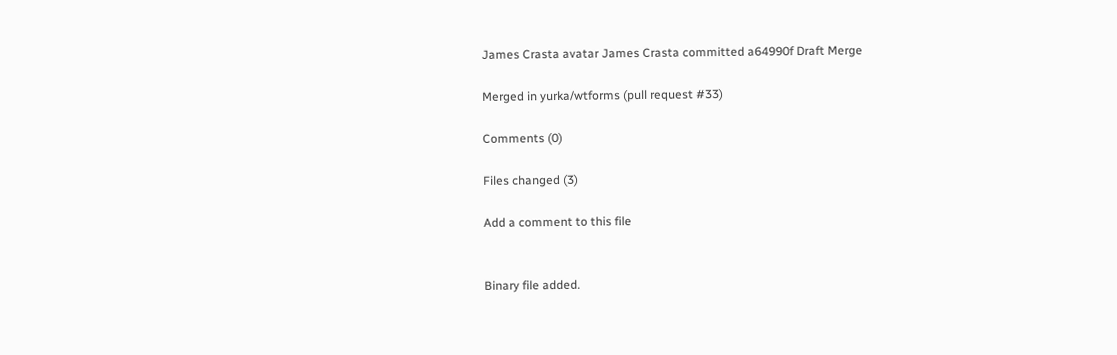James Crasta avatar James Crasta committed a64990f Draft Merge

Merged in yurka/wtforms (pull request #33)

Comments (0)

Files changed (3)

Add a comment to this file


Binary file added.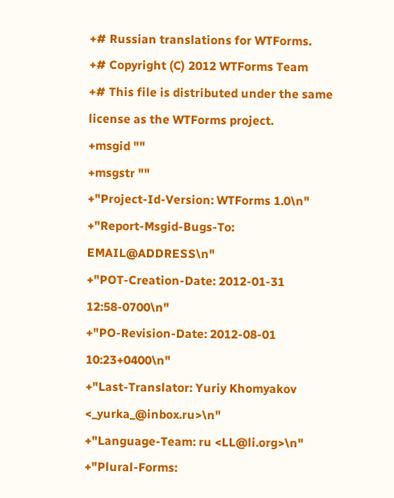+# Russian translations for WTForms.
+# Copyright (C) 2012 WTForms Team
+# This file is distributed under the same license as the WTForms project.
+msgid ""
+msgstr ""
+"Project-Id-Version: WTForms 1.0\n"
+"Report-Msgid-Bugs-To: EMAIL@ADDRESS\n"
+"POT-Creation-Date: 2012-01-31 12:58-0700\n"
+"PO-Revision-Date: 2012-08-01 10:23+0400\n"
+"Last-Translator: Yuriy Khomyakov <_yurka_@inbox.ru>\n"
+"Language-Team: ru <LL@li.org>\n"
+"Plural-Forms: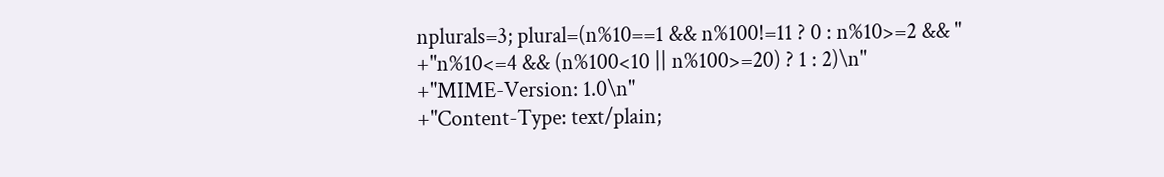nplurals=3; plural=(n%10==1 && n%100!=11 ? 0 : n%10>=2 && "
+"n%10<=4 && (n%100<10 || n%100>=20) ? 1 : 2)\n"
+"MIME-Version: 1.0\n"
+"Content-Type: text/plain;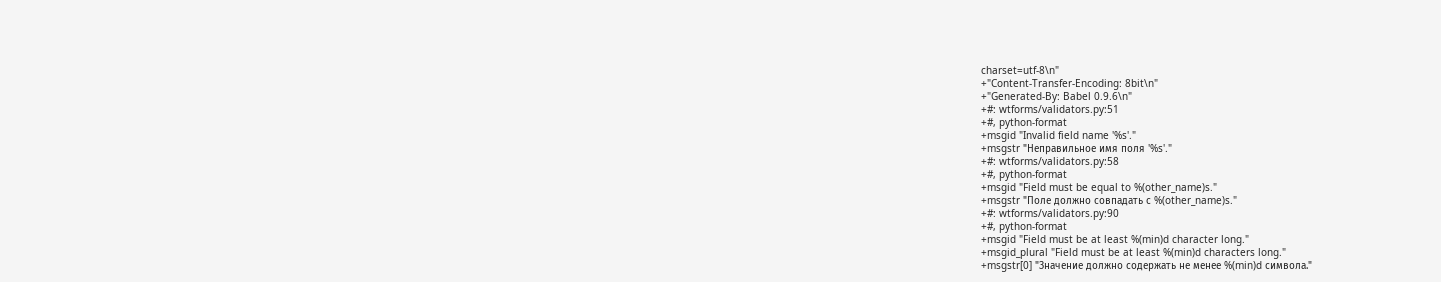charset=utf-8\n"
+"Content-Transfer-Encoding: 8bit\n"
+"Generated-By: Babel 0.9.6\n"
+#: wtforms/validators.py:51
+#, python-format
+msgid "Invalid field name '%s'."
+msgstr "Неправильное имя поля '%s'."
+#: wtforms/validators.py:58
+#, python-format
+msgid "Field must be equal to %(other_name)s."
+msgstr "Поле должно совпадать с %(other_name)s."
+#: wtforms/validators.py:90
+#, python-format
+msgid "Field must be at least %(min)d character long."
+msgid_plural "Field must be at least %(min)d characters long."
+msgstr[0] "Значение должно содержать не менее %(min)d символа."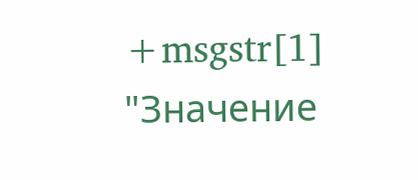+msgstr[1] "Значение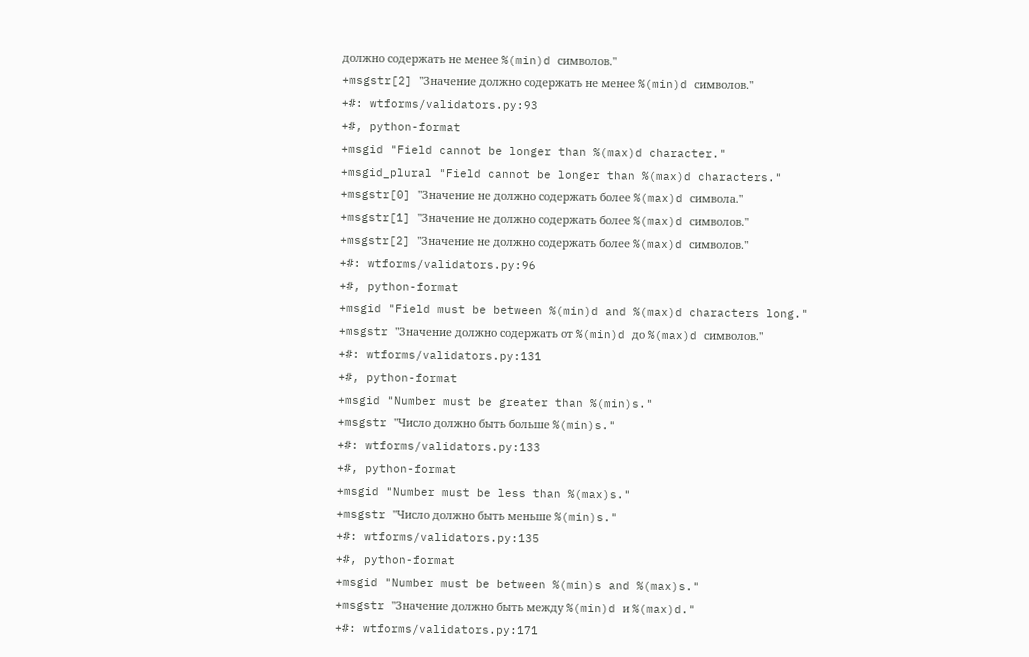должно содержать не менее %(min)d символов."
+msgstr[2] "Значение должно содержать не менее %(min)d символов."
+#: wtforms/validators.py:93
+#, python-format
+msgid "Field cannot be longer than %(max)d character."
+msgid_plural "Field cannot be longer than %(max)d characters."
+msgstr[0] "Значение не должно содержать более %(max)d символа."
+msgstr[1] "Значение не должно содержать более %(max)d символов."
+msgstr[2] "Значение не должно содержать более %(max)d символов."
+#: wtforms/validators.py:96
+#, python-format
+msgid "Field must be between %(min)d and %(max)d characters long."
+msgstr "Значение должно содержать от %(min)d до %(max)d символов."
+#: wtforms/validators.py:131
+#, python-format
+msgid "Number must be greater than %(min)s."
+msgstr "Число должно быть больше %(min)s."
+#: wtforms/validators.py:133
+#, python-format
+msgid "Number must be less than %(max)s."
+msgstr "Число должно быть меньше %(min)s."
+#: wtforms/validators.py:135
+#, python-format
+msgid "Number must be between %(min)s and %(max)s."
+msgstr "Значение должно быть между %(min)d и %(max)d."
+#: wtforms/validators.py:171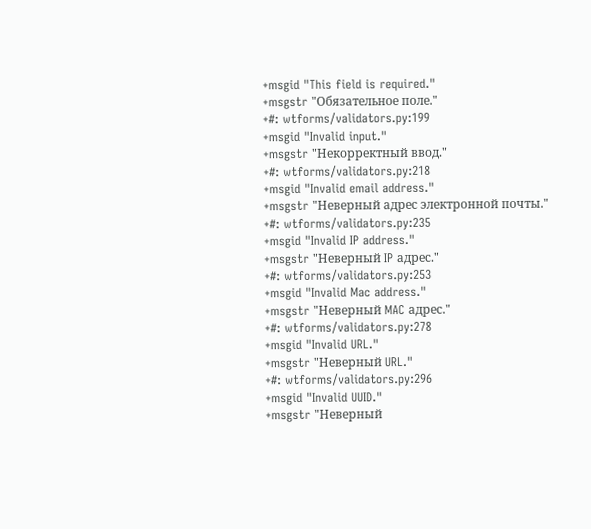+msgid "This field is required."
+msgstr "Обязательное поле."
+#: wtforms/validators.py:199
+msgid "Invalid input."
+msgstr "Некорректный ввод."
+#: wtforms/validators.py:218
+msgid "Invalid email address."
+msgstr "Неверный адрес электронной почты."
+#: wtforms/validators.py:235
+msgid "Invalid IP address."
+msgstr "Неверный IP адрес."
+#: wtforms/validators.py:253
+msgid "Invalid Mac address."
+msgstr "Неверный MAC адрес."
+#: wtforms/validators.py:278
+msgid "Invalid URL."
+msgstr "Неверный URL."
+#: wtforms/validators.py:296
+msgid "Invalid UUID."
+msgstr "Неверный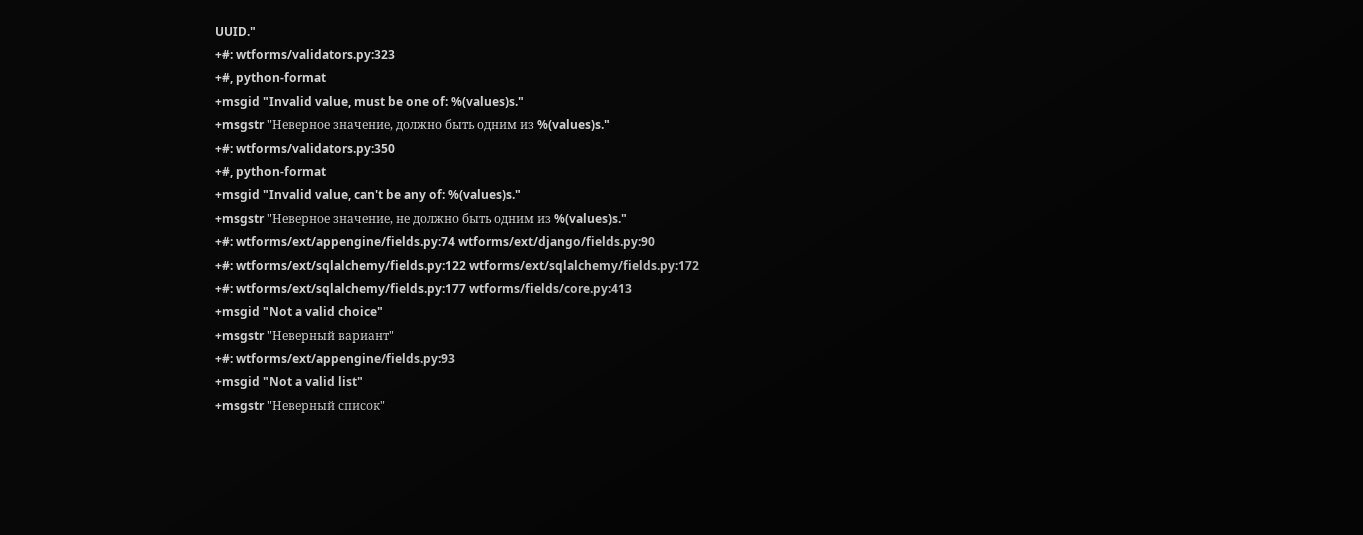UUID."
+#: wtforms/validators.py:323
+#, python-format
+msgid "Invalid value, must be one of: %(values)s."
+msgstr "Неверное значение, должно быть одним из %(values)s."
+#: wtforms/validators.py:350
+#, python-format
+msgid "Invalid value, can't be any of: %(values)s."
+msgstr "Неверное значение, не должно быть одним из %(values)s."
+#: wtforms/ext/appengine/fields.py:74 wtforms/ext/django/fields.py:90
+#: wtforms/ext/sqlalchemy/fields.py:122 wtforms/ext/sqlalchemy/fields.py:172
+#: wtforms/ext/sqlalchemy/fields.py:177 wtforms/fields/core.py:413
+msgid "Not a valid choice"
+msgstr "Неверный вариант"
+#: wtforms/ext/appengine/fields.py:93
+msgid "Not a valid list"
+msgstr "Неверный список"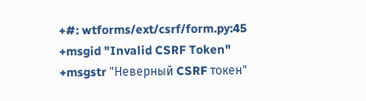+#: wtforms/ext/csrf/form.py:45
+msgid "Invalid CSRF Token"
+msgstr "Неверный CSRF токен"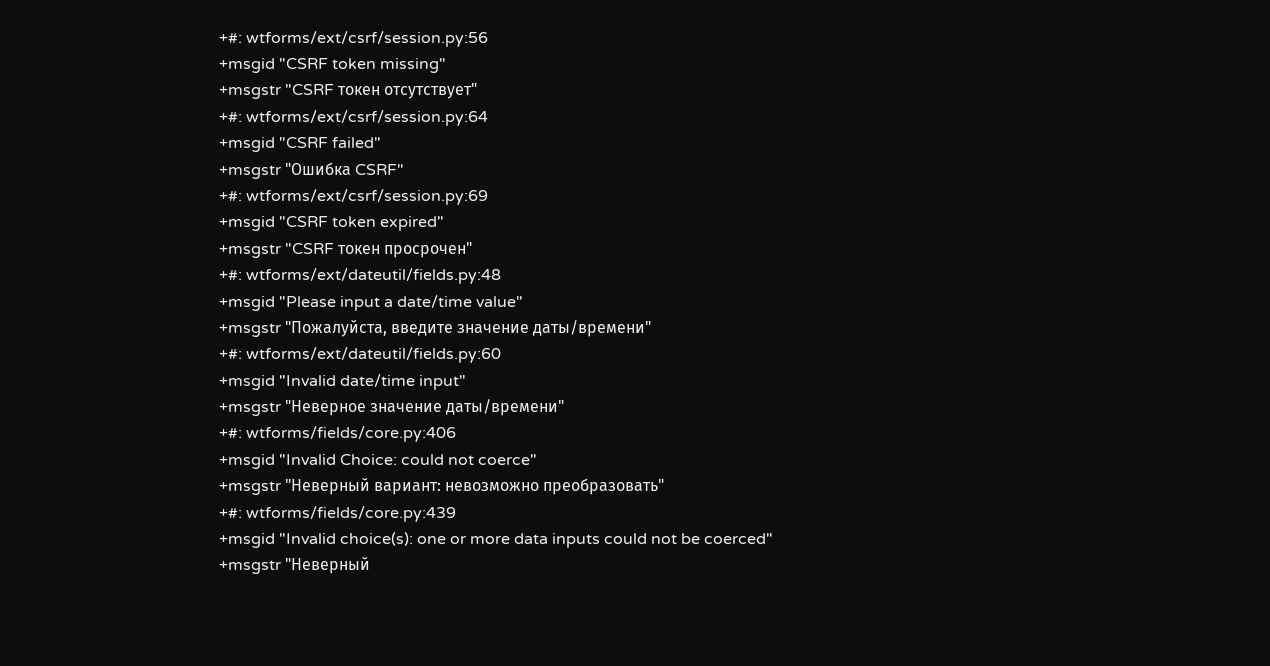+#: wtforms/ext/csrf/session.py:56
+msgid "CSRF token missing"
+msgstr "CSRF токен отсутствует"
+#: wtforms/ext/csrf/session.py:64
+msgid "CSRF failed"
+msgstr "Ошибка CSRF"
+#: wtforms/ext/csrf/session.py:69
+msgid "CSRF token expired"
+msgstr "CSRF токен просрочен"
+#: wtforms/ext/dateutil/fields.py:48
+msgid "Please input a date/time value"
+msgstr "Пожалуйста, введите значение даты/времени"
+#: wtforms/ext/dateutil/fields.py:60
+msgid "Invalid date/time input"
+msgstr "Неверное значение даты/времени"
+#: wtforms/fields/core.py:406
+msgid "Invalid Choice: could not coerce"
+msgstr "Неверный вариант: невозможно преобразовать"
+#: wtforms/fields/core.py:439
+msgid "Invalid choice(s): one or more data inputs could not be coerced"
+msgstr "Неверный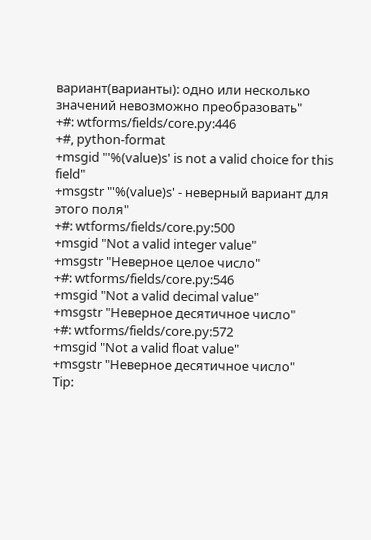вариант(варианты): одно или несколько значений невозможно преобразовать"
+#: wtforms/fields/core.py:446
+#, python-format
+msgid "'%(value)s' is not a valid choice for this field"
+msgstr "'%(value)s' - неверный вариант для этого поля"
+#: wtforms/fields/core.py:500
+msgid "Not a valid integer value"
+msgstr "Неверное целое число"
+#: wtforms/fields/core.py:546
+msgid "Not a valid decimal value"
+msgstr "Неверное десятичное число"
+#: wtforms/fields/core.py:572
+msgid "Not a valid float value"
+msgstr "Неверное десятичное число"
Tip: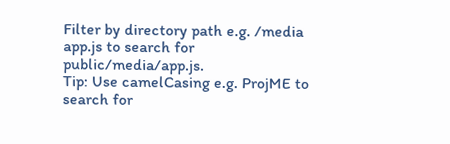Filter by directory path e.g. /media app.js to search for public/media/app.js.
Tip: Use camelCasing e.g. ProjME to search for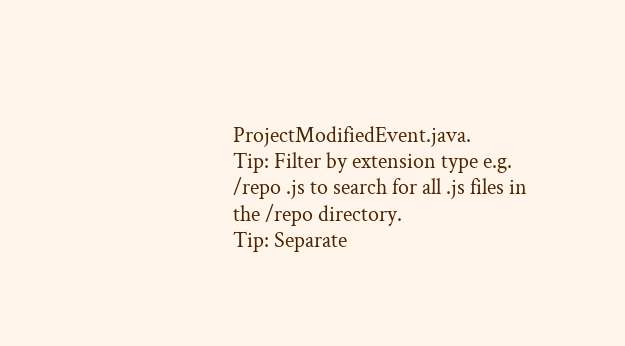ProjectModifiedEvent.java.
Tip: Filter by extension type e.g. /repo .js to search for all .js files in the /repo directory.
Tip: Separate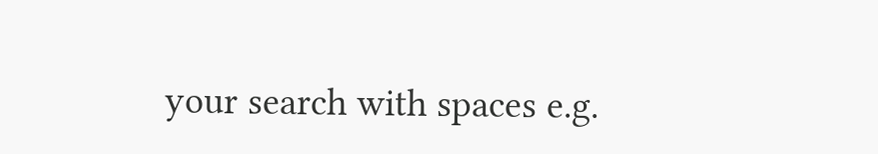your search with spaces e.g.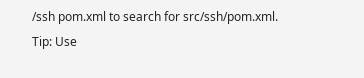/ssh pom.xml to search for src/ssh/pom.xml.
Tip: Use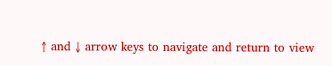↑ and ↓ arrow keys to navigate and return to view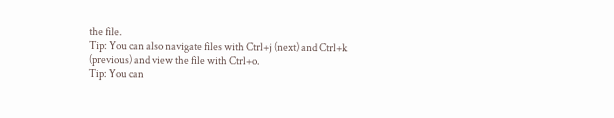the file.
Tip: You can also navigate files with Ctrl+j (next) and Ctrl+k (previous) and view the file with Ctrl+o.
Tip: You can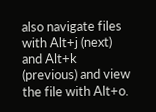also navigate files with Alt+j (next) and Alt+k (previous) and view the file with Alt+o.